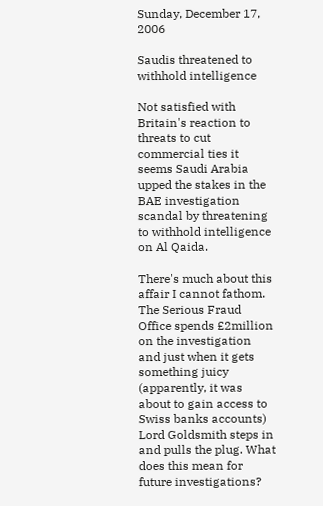Sunday, December 17, 2006

Saudis threatened to withhold intelligence

Not satisfied with Britain's reaction to threats to cut commercial ties it seems Saudi Arabia upped the stakes in the BAE investigation scandal by threatening to withhold intelligence on Al Qaida.

There's much about this affair I cannot fathom. The Serious Fraud Office spends £2million on the investigation and just when it gets something juicy (apparently, it was about to gain access to Swiss banks accounts) Lord Goldsmith steps in and pulls the plug. What does this mean for future investigations?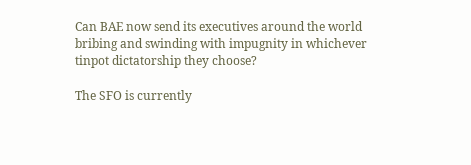Can BAE now send its executives around the world bribing and swinding with impugnity in whichever tinpot dictatorship they choose?

The SFO is currently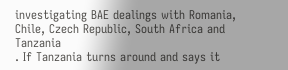investigating BAE dealings with Romania, Chile, Czech Republic, South Africa and Tanzania
. If Tanzania turns around and says it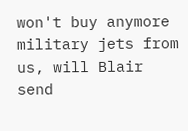won't buy anymore military jets from us, will Blair send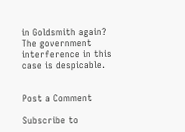in Goldsmith again? The government interference in this case is despicable.


Post a Comment

Subscribe to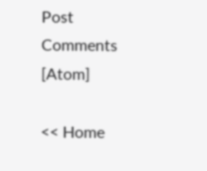Post Comments [Atom]

<< Home